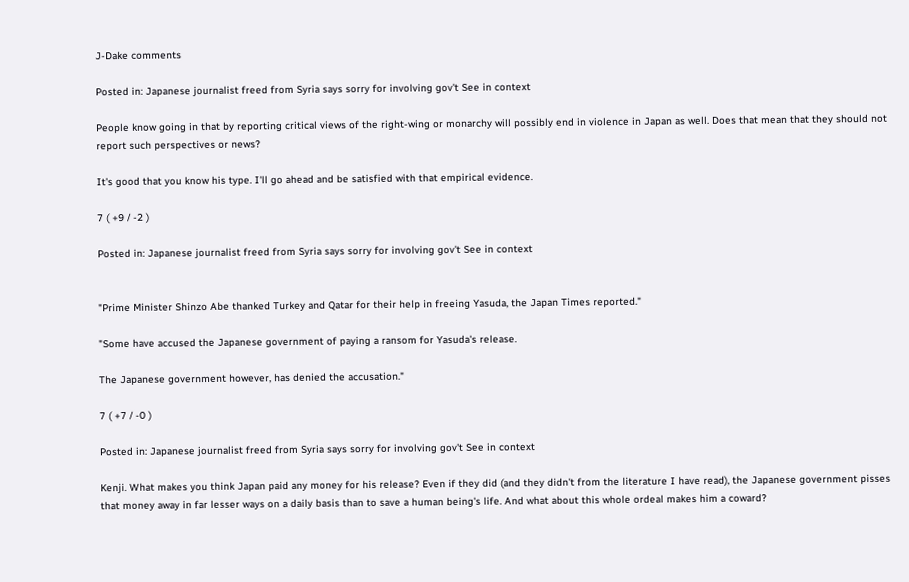J-Dake comments

Posted in: Japanese journalist freed from Syria says sorry for involving gov't See in context

People know going in that by reporting critical views of the right-wing or monarchy will possibly end in violence in Japan as well. Does that mean that they should not report such perspectives or news?

It's good that you know his type. I'll go ahead and be satisfied with that empirical evidence.

7 ( +9 / -2 )

Posted in: Japanese journalist freed from Syria says sorry for involving gov't See in context


"Prime Minister Shinzo Abe thanked Turkey and Qatar for their help in freeing Yasuda, the Japan Times reported."

"Some have accused the Japanese government of paying a ransom for Yasuda's release.

The Japanese government however, has denied the accusation."

7 ( +7 / -0 )

Posted in: Japanese journalist freed from Syria says sorry for involving gov't See in context

Kenji. What makes you think Japan paid any money for his release? Even if they did (and they didn't from the literature I have read), the Japanese government pisses that money away in far lesser ways on a daily basis than to save a human being's life. And what about this whole ordeal makes him a coward?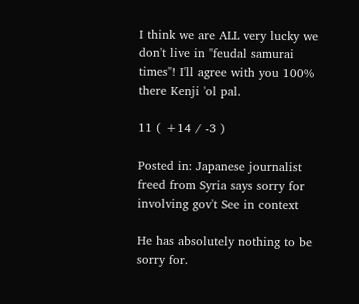I think we are ALL very lucky we don't live in "feudal samurai times"! I'll agree with you 100% there Kenji 'ol pal.

11 ( +14 / -3 )

Posted in: Japanese journalist freed from Syria says sorry for involving gov't See in context

He has absolutely nothing to be sorry for.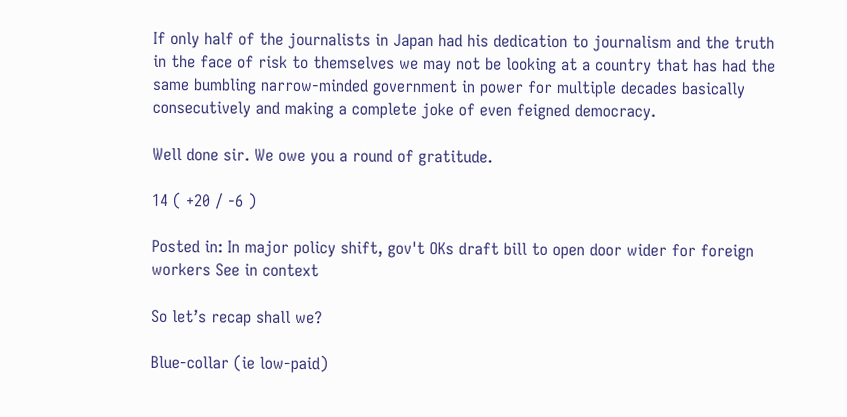If only half of the journalists in Japan had his dedication to journalism and the truth in the face of risk to themselves we may not be looking at a country that has had the same bumbling narrow-minded government in power for multiple decades basically consecutively and making a complete joke of even feigned democracy.

Well done sir. We owe you a round of gratitude.

14 ( +20 / -6 )

Posted in: In major policy shift, gov't OKs draft bill to open door wider for foreign workers See in context

So let’s recap shall we?

Blue-collar (ie low-paid)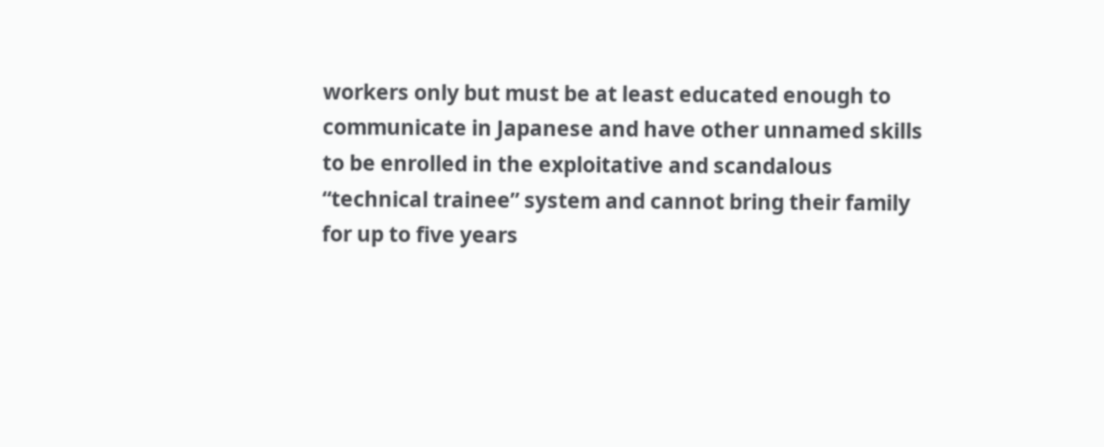workers only but must be at least educated enough to communicate in Japanese and have other unnamed skills to be enrolled in the exploitative and scandalous “technical trainee” system and cannot bring their family for up to five years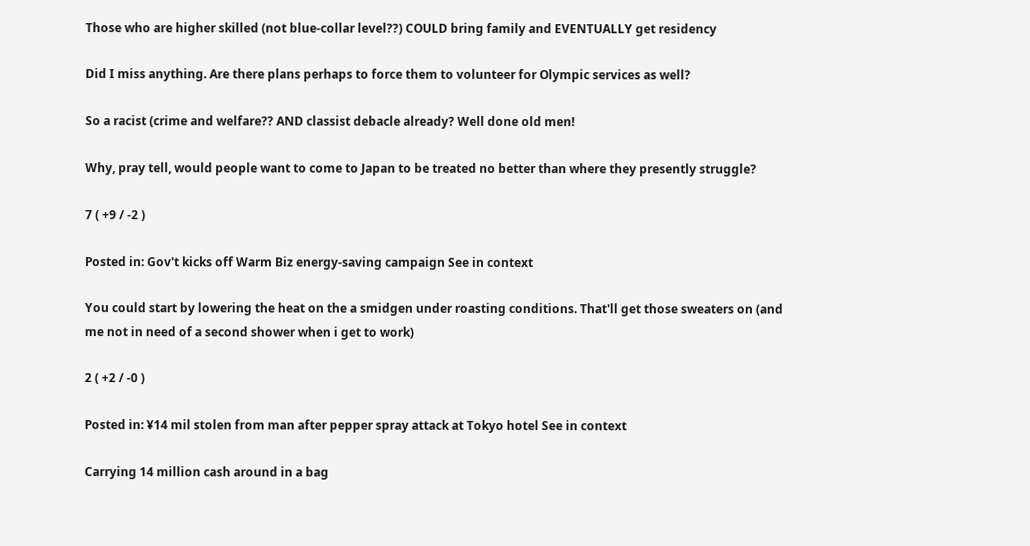Those who are higher skilled (not blue-collar level??) COULD bring family and EVENTUALLY get residency

Did I miss anything. Are there plans perhaps to force them to volunteer for Olympic services as well?

So a racist (crime and welfare?? AND classist debacle already? Well done old men!

Why, pray tell, would people want to come to Japan to be treated no better than where they presently struggle?

7 ( +9 / -2 )

Posted in: Gov't kicks off Warm Biz energy-saving campaign See in context

You could start by lowering the heat on the a smidgen under roasting conditions. That'll get those sweaters on (and me not in need of a second shower when i get to work)

2 ( +2 / -0 )

Posted in: ¥14 mil stolen from man after pepper spray attack at Tokyo hotel See in context

Carrying 14 million cash around in a bag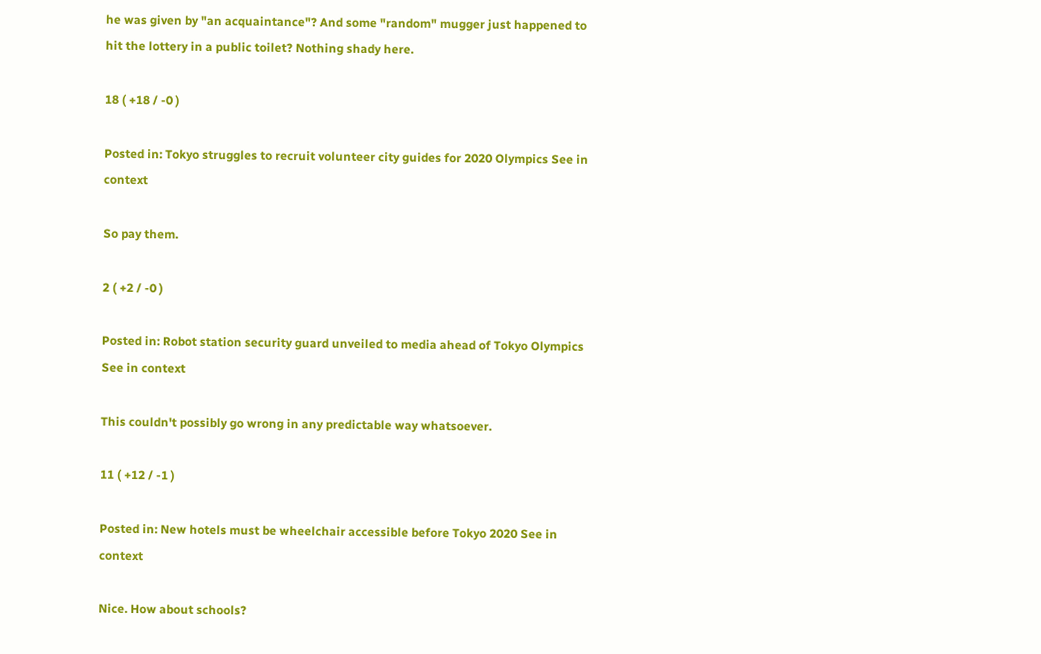he was given by "an acquaintance"? And some "random" mugger just happened to hit the lottery in a public toilet? Nothing shady here.

18 ( +18 / -0 )

Posted in: Tokyo struggles to recruit volunteer city guides for 2020 Olympics See in context

So pay them.

2 ( +2 / -0 )

Posted in: Robot station security guard unveiled to media ahead of Tokyo Olympics See in context

This couldn't possibly go wrong in any predictable way whatsoever.

11 ( +12 / -1 )

Posted in: New hotels must be wheelchair accessible before Tokyo 2020 See in context

Nice. How about schools?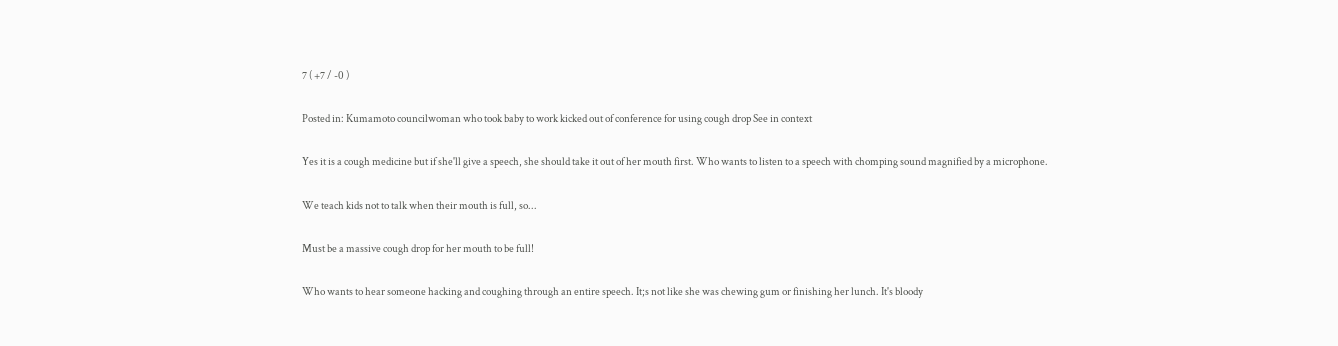7 ( +7 / -0 )

Posted in: Kumamoto councilwoman who took baby to work kicked out of conference for using cough drop See in context

Yes it is a cough medicine but if she'll give a speech, she should take it out of her mouth first. Who wants to listen to a speech with chomping sound magnified by a microphone.

We teach kids not to talk when their mouth is full, so...

Must be a massive cough drop for her mouth to be full!

Who wants to hear someone hacking and coughing through an entire speech. It;s not like she was chewing gum or finishing her lunch. It's bloody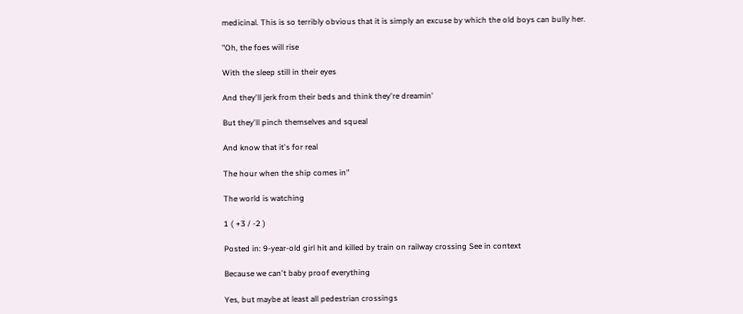medicinal. This is so terribly obvious that it is simply an excuse by which the old boys can bully her.

"Oh, the foes will rise

With the sleep still in their eyes

And they'll jerk from their beds and think they're dreamin'

But they'll pinch themselves and squeal

And know that it's for real

The hour when the ship comes in"

The world is watching

1 ( +3 / -2 )

Posted in: 9-year-old girl hit and killed by train on railway crossing See in context

Because we can't baby proof everything

Yes, but maybe at least all pedestrian crossings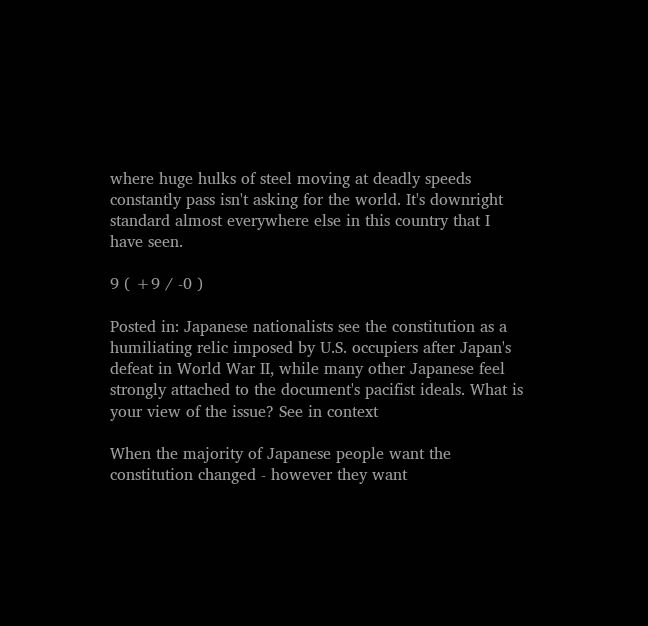where huge hulks of steel moving at deadly speeds constantly pass isn't asking for the world. It's downright standard almost everywhere else in this country that I have seen.

9 ( +9 / -0 )

Posted in: Japanese nationalists see the constitution as a humiliating relic imposed by U.S. occupiers after Japan's defeat in World War II, while many other Japanese feel strongly attached to the document's pacifist ideals. What is your view of the issue? See in context

When the majority of Japanese people want the constitution changed - however they want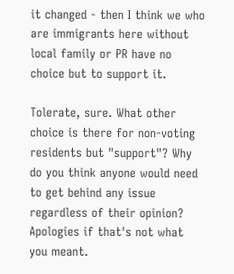it changed - then I think we who are immigrants here without local family or PR have no choice but to support it.

Tolerate, sure. What other choice is there for non-voting residents but "support"? Why do you think anyone would need to get behind any issue regardless of their opinion? Apologies if that's not what you meant.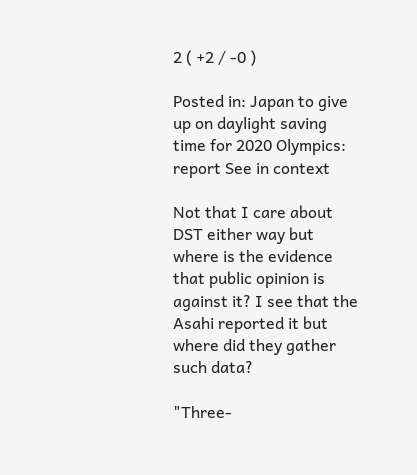2 ( +2 / -0 )

Posted in: Japan to give up on daylight saving time for 2020 Olympics: report See in context

Not that I care about DST either way but where is the evidence that public opinion is against it? I see that the Asahi reported it but where did they gather such data?

"Three-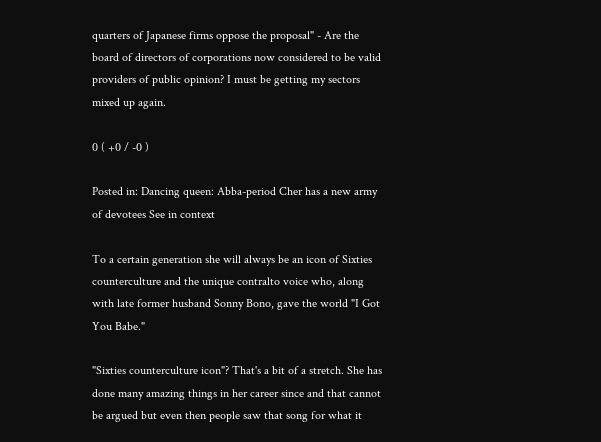quarters of Japanese firms oppose the proposal" - Are the board of directors of corporations now considered to be valid providers of public opinion? I must be getting my sectors mixed up again.

0 ( +0 / -0 )

Posted in: Dancing queen: Abba-period Cher has a new army of devotees See in context

To a certain generation she will always be an icon of Sixties counterculture and the unique contralto voice who, along with late former husband Sonny Bono, gave the world "I Got You Babe."

"Sixties counterculture icon"? That's a bit of a stretch. She has done many amazing things in her career since and that cannot be argued but even then people saw that song for what it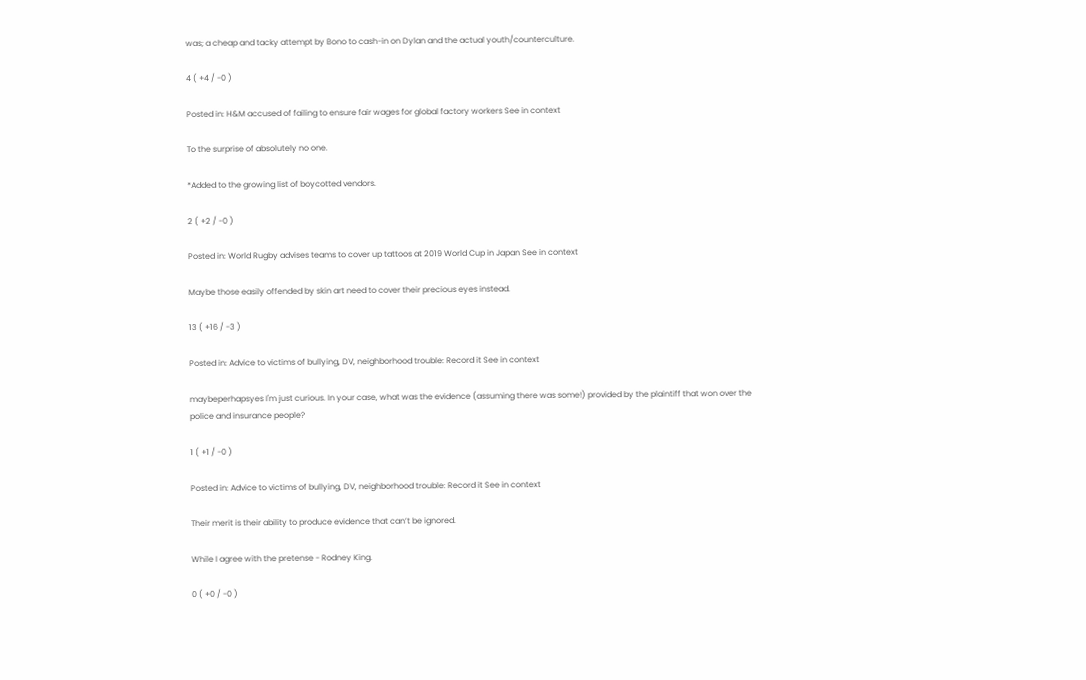was; a cheap and tacky attempt by Bono to cash-in on Dylan and the actual youth/counterculture.

4 ( +4 / -0 )

Posted in: H&M accused of failing to ensure fair wages for global factory workers See in context

To the surprise of absolutely no one.

*Added to the growing list of boycotted vendors.

2 ( +2 / -0 )

Posted in: World Rugby advises teams to cover up tattoos at 2019 World Cup in Japan See in context

Maybe those easily offended by skin art need to cover their precious eyes instead.

13 ( +16 / -3 )

Posted in: Advice to victims of bullying, DV, neighborhood trouble: Record it See in context

maybeperhapsyes I'm just curious. In your case, what was the evidence (assuming there was some!) provided by the plaintiff that won over the police and insurance people?

1 ( +1 / -0 )

Posted in: Advice to victims of bullying, DV, neighborhood trouble: Record it See in context

Their merit is their ability to produce evidence that can’t be ignored.

While I agree with the pretense - Rodney King.

0 ( +0 / -0 )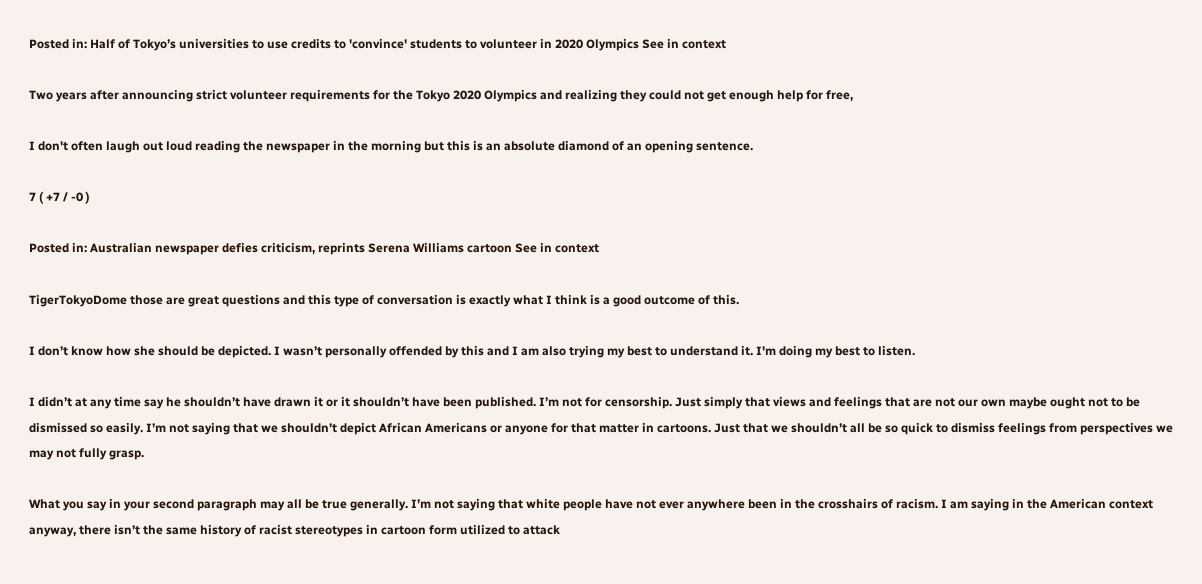Posted in: Half of Tokyo’s universities to use credits to 'convince' students to volunteer in 2020 Olympics See in context

Two years after announcing strict volunteer requirements for the Tokyo 2020 Olympics and realizing they could not get enough help for free,

I don't often laugh out loud reading the newspaper in the morning but this is an absolute diamond of an opening sentence.

7 ( +7 / -0 )

Posted in: Australian newspaper defies criticism, reprints Serena Williams cartoon See in context

TigerTokyoDome those are great questions and this type of conversation is exactly what I think is a good outcome of this.

I don’t know how she should be depicted. I wasn’t personally offended by this and I am also trying my best to understand it. I'm doing my best to listen.

I didn’t at any time say he shouldn’t have drawn it or it shouldn’t have been published. I’m not for censorship. Just simply that views and feelings that are not our own maybe ought not to be dismissed so easily. I’m not saying that we shouldn’t depict African Americans or anyone for that matter in cartoons. Just that we shouldn’t all be so quick to dismiss feelings from perspectives we may not fully grasp.

What you say in your second paragraph may all be true generally. I’m not saying that white people have not ever anywhere been in the crosshairs of racism. I am saying in the American context anyway, there isn’t the same history of racist stereotypes in cartoon form utilized to attack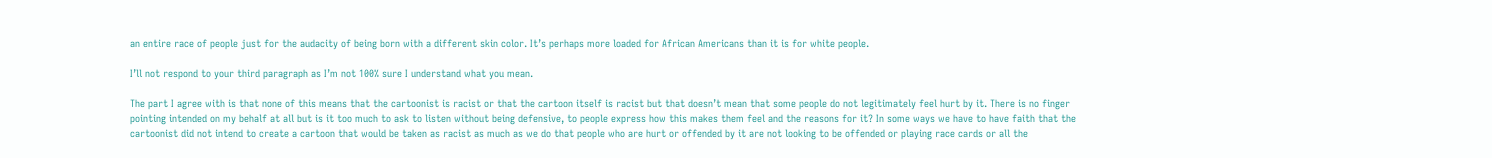an entire race of people just for the audacity of being born with a different skin color. It’s perhaps more loaded for African Americans than it is for white people.

I’ll not respond to your third paragraph as I’m not 100% sure I understand what you mean.

The part I agree with is that none of this means that the cartoonist is racist or that the cartoon itself is racist but that doesn’t mean that some people do not legitimately feel hurt by it. There is no finger pointing intended on my behalf at all but is it too much to ask to listen without being defensive, to people express how this makes them feel and the reasons for it? In some ways we have to have faith that the cartoonist did not intend to create a cartoon that would be taken as racist as much as we do that people who are hurt or offended by it are not looking to be offended or playing race cards or all the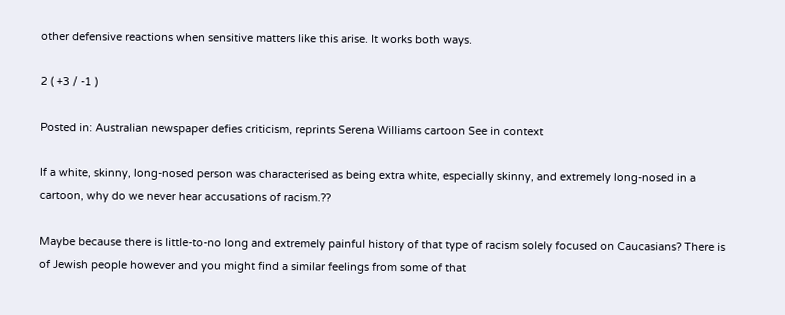other defensive reactions when sensitive matters like this arise. It works both ways.

2 ( +3 / -1 )

Posted in: Australian newspaper defies criticism, reprints Serena Williams cartoon See in context

If a white, skinny, long-nosed person was characterised as being extra white, especially skinny, and extremely long-nosed in a cartoon, why do we never hear accusations of racism.??

Maybe because there is little-to-no long and extremely painful history of that type of racism solely focused on Caucasians? There is of Jewish people however and you might find a similar feelings from some of that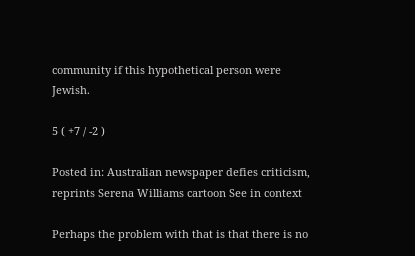community if this hypothetical person were Jewish.

5 ( +7 / -2 )

Posted in: Australian newspaper defies criticism, reprints Serena Williams cartoon See in context

Perhaps the problem with that is that there is no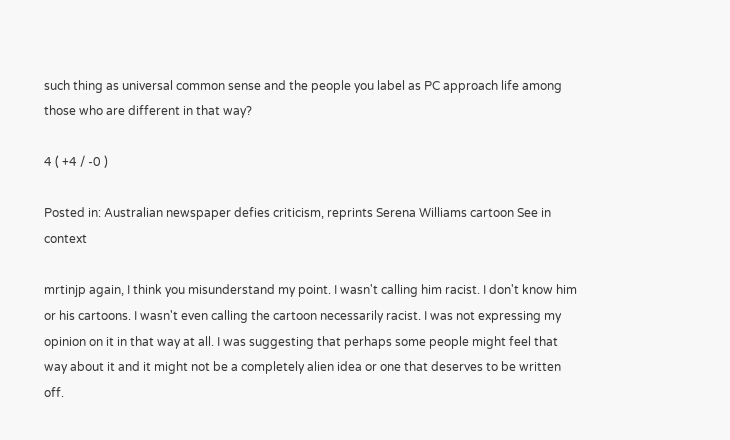such thing as universal common sense and the people you label as PC approach life among those who are different in that way?

4 ( +4 / -0 )

Posted in: Australian newspaper defies criticism, reprints Serena Williams cartoon See in context

mrtinjp again, I think you misunderstand my point. I wasn't calling him racist. I don't know him or his cartoons. I wasn't even calling the cartoon necessarily racist. I was not expressing my opinion on it in that way at all. I was suggesting that perhaps some people might feel that way about it and it might not be a completely alien idea or one that deserves to be written off.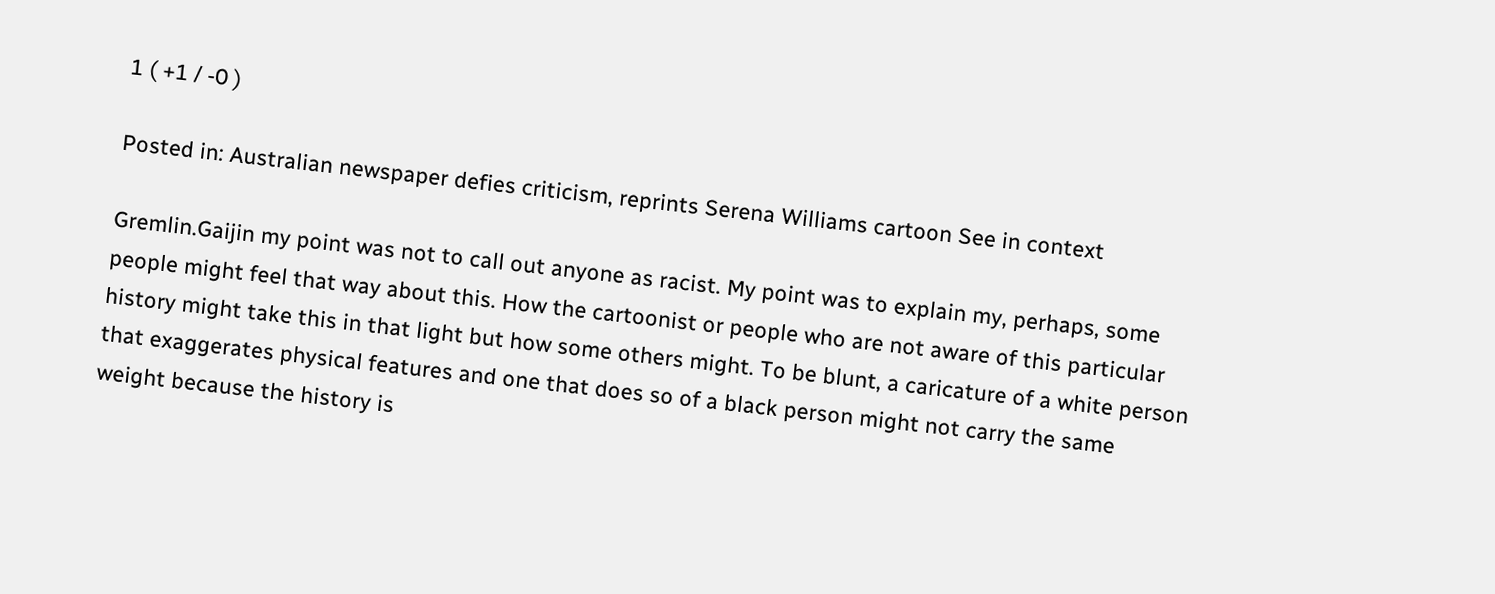1 ( +1 / -0 )

Posted in: Australian newspaper defies criticism, reprints Serena Williams cartoon See in context

Gremlin.Gaijin my point was not to call out anyone as racist. My point was to explain my, perhaps, some people might feel that way about this. How the cartoonist or people who are not aware of this particular history might take this in that light but how some others might. To be blunt, a caricature of a white person that exaggerates physical features and one that does so of a black person might not carry the same weight because the history is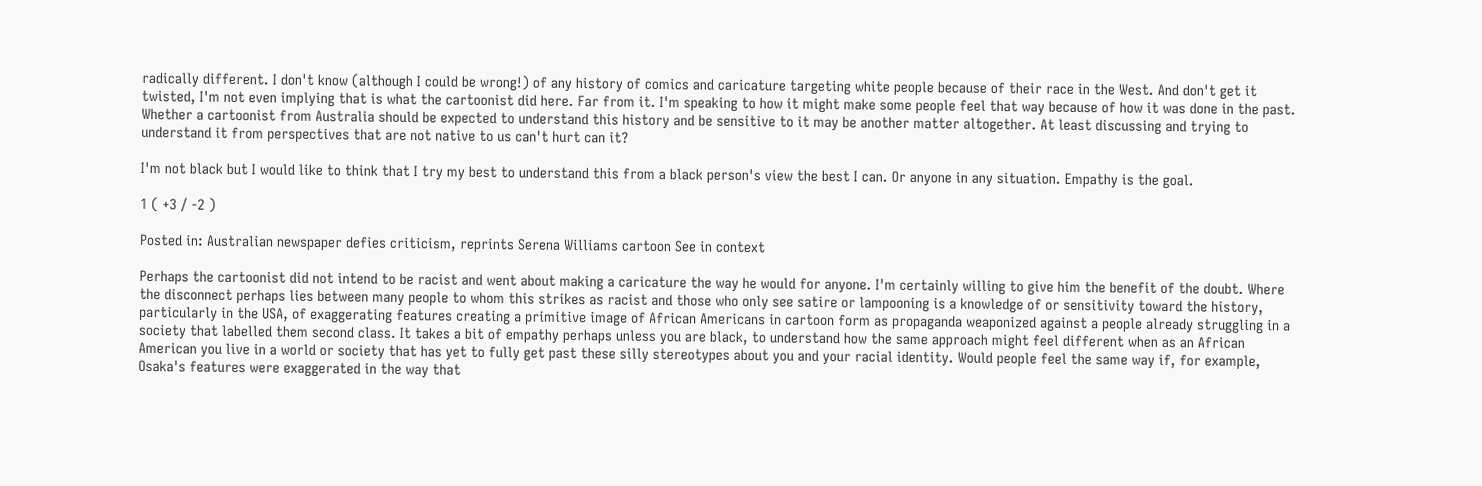radically different. I don't know (although I could be wrong!) of any history of comics and caricature targeting white people because of their race in the West. And don't get it twisted, I'm not even implying that is what the cartoonist did here. Far from it. I'm speaking to how it might make some people feel that way because of how it was done in the past. Whether a cartoonist from Australia should be expected to understand this history and be sensitive to it may be another matter altogether. At least discussing and trying to understand it from perspectives that are not native to us can't hurt can it?

I'm not black but I would like to think that I try my best to understand this from a black person's view the best I can. Or anyone in any situation. Empathy is the goal.

1 ( +3 / -2 )

Posted in: Australian newspaper defies criticism, reprints Serena Williams cartoon See in context

Perhaps the cartoonist did not intend to be racist and went about making a caricature the way he would for anyone. I'm certainly willing to give him the benefit of the doubt. Where the disconnect perhaps lies between many people to whom this strikes as racist and those who only see satire or lampooning is a knowledge of or sensitivity toward the history, particularly in the USA, of exaggerating features creating a primitive image of African Americans in cartoon form as propaganda weaponized against a people already struggling in a society that labelled them second class. It takes a bit of empathy perhaps unless you are black, to understand how the same approach might feel different when as an African American you live in a world or society that has yet to fully get past these silly stereotypes about you and your racial identity. Would people feel the same way if, for example, Osaka's features were exaggerated in the way that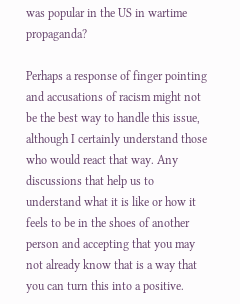was popular in the US in wartime propaganda?

Perhaps a response of finger pointing and accusations of racism might not be the best way to handle this issue, although I certainly understand those who would react that way. Any discussions that help us to understand what it is like or how it feels to be in the shoes of another person and accepting that you may not already know that is a way that you can turn this into a positive.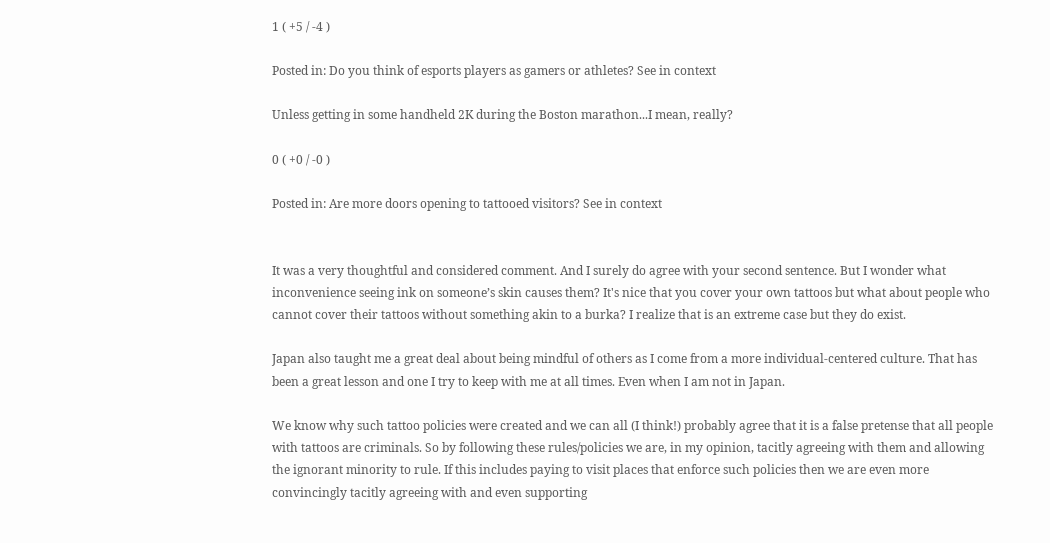1 ( +5 / -4 )

Posted in: Do you think of esports players as gamers or athletes? See in context

Unless getting in some handheld 2K during the Boston marathon...I mean, really?

0 ( +0 / -0 )

Posted in: Are more doors opening to tattooed visitors? See in context


It was a very thoughtful and considered comment. And I surely do agree with your second sentence. But I wonder what inconvenience seeing ink on someone’s skin causes them? It's nice that you cover your own tattoos but what about people who cannot cover their tattoos without something akin to a burka? I realize that is an extreme case but they do exist.

Japan also taught me a great deal about being mindful of others as I come from a more individual-centered culture. That has been a great lesson and one I try to keep with me at all times. Even when I am not in Japan.

We know why such tattoo policies were created and we can all (I think!) probably agree that it is a false pretense that all people with tattoos are criminals. So by following these rules/policies we are, in my opinion, tacitly agreeing with them and allowing the ignorant minority to rule. If this includes paying to visit places that enforce such policies then we are even more convincingly tacitly agreeing with and even supporting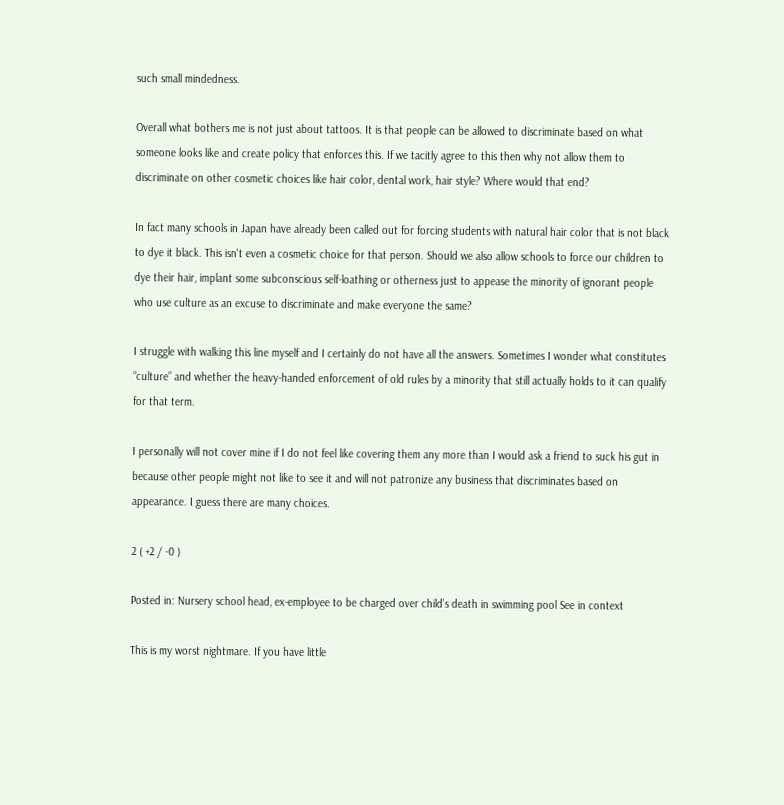such small mindedness.

Overall what bothers me is not just about tattoos. It is that people can be allowed to discriminate based on what someone looks like and create policy that enforces this. If we tacitly agree to this then why not allow them to discriminate on other cosmetic choices like hair color, dental work, hair style? Where would that end?

In fact many schools in Japan have already been called out for forcing students with natural hair color that is not black to dye it black. This isn't even a cosmetic choice for that person. Should we also allow schools to force our children to dye their hair, implant some subconscious self-loathing or otherness just to appease the minority of ignorant people who use culture as an excuse to discriminate and make everyone the same?

I struggle with walking this line myself and I certainly do not have all the answers. Sometimes I wonder what constitutes “culture” and whether the heavy-handed enforcement of old rules by a minority that still actually holds to it can qualify for that term.

I personally will not cover mine if I do not feel like covering them any more than I would ask a friend to suck his gut in because other people might not like to see it and will not patronize any business that discriminates based on appearance. I guess there are many choices.

2 ( +2 / -0 )

Posted in: Nursery school head, ex-employee to be charged over child’s death in swimming pool See in context

This is my worst nightmare. If you have little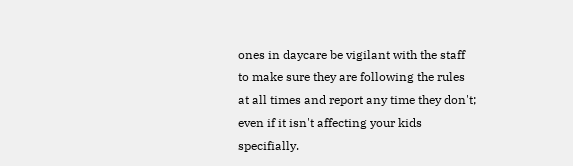ones in daycare be vigilant with the staff to make sure they are following the rules at all times and report any time they don't; even if it isn't affecting your kids specifially.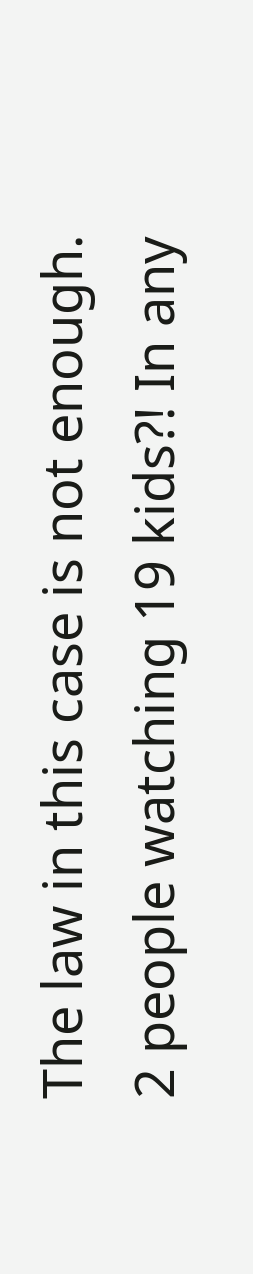The law in this case is not enough. 2 people watching 19 kids?! In any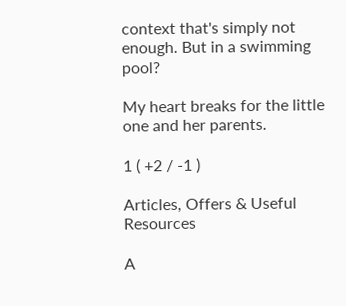context that's simply not enough. But in a swimming pool?

My heart breaks for the little one and her parents.

1 ( +2 / -1 )

Articles, Offers & Useful Resources

A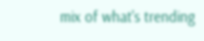mix of what's trending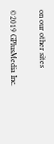on our other sites

©2019 GPlusMedia Inc.